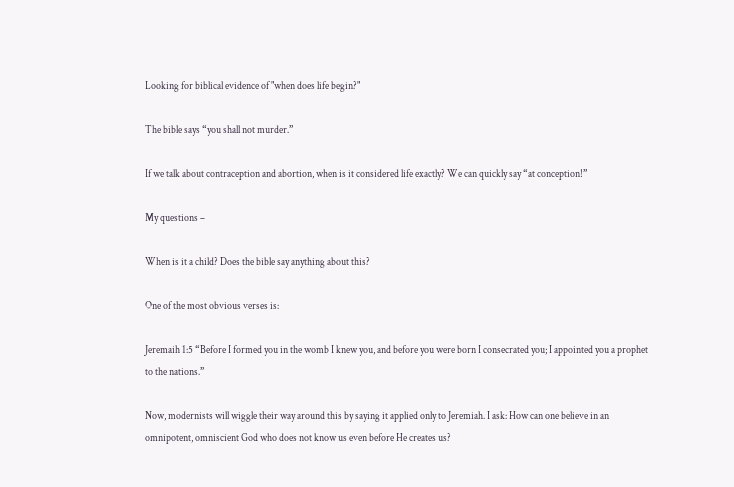Looking for biblical evidence of "when does life begin?"

The bible says “you shall not murder.”

If we talk about contraception and abortion, when is it considered life exactly? We can quickly say “at conception!”

My questions –

When is it a child? Does the bible say anything about this?

One of the most obvious verses is:

Jeremaih 1:5 “Before I formed you in the womb I knew you, and before you were born I consecrated you; I appointed you a prophet to the nations.”

Now, modernists will wiggle their way around this by saying it applied only to Jeremiah. I ask: How can one believe in an omnipotent, omniscient God who does not know us even before He creates us?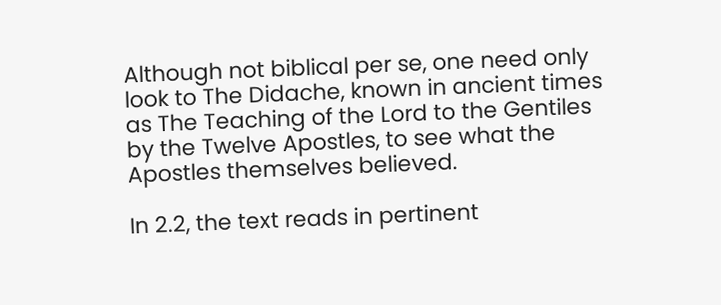Although not biblical per se, one need only look to The Didache, known in ancient times as The Teaching of the Lord to the Gentiles by the Twelve Apostles, to see what the Apostles themselves believed.

In 2.2, the text reads in pertinent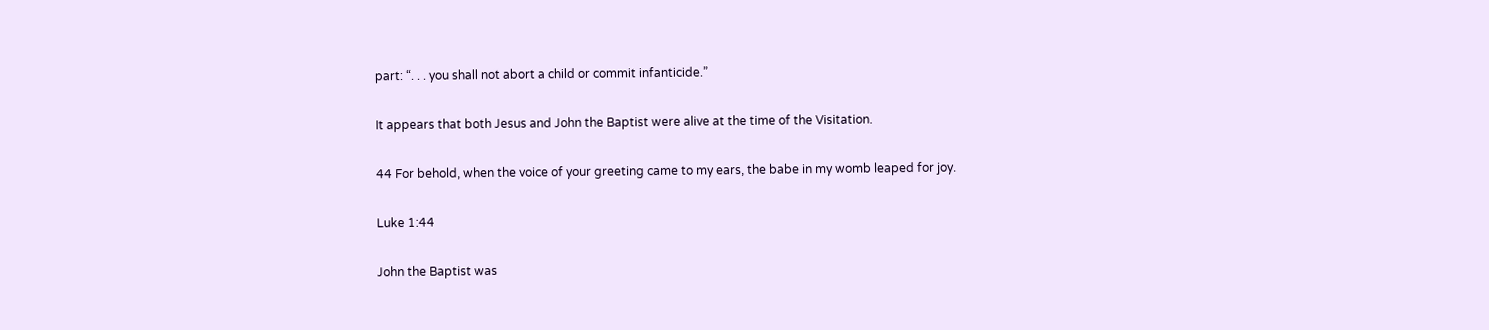part: “. . . you shall not abort a child or commit infanticide.”

It appears that both Jesus and John the Baptist were alive at the time of the Visitation.

44 For behold, when the voice of your greeting came to my ears, the babe in my womb leaped for joy.

Luke 1:44

John the Baptist was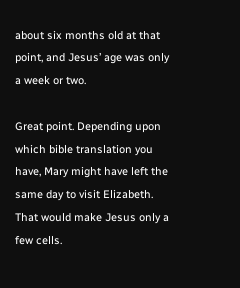about six months old at that point, and Jesus’ age was only a week or two.

Great point. Depending upon which bible translation you have, Mary might have left the same day to visit Elizabeth. That would make Jesus only a few cells.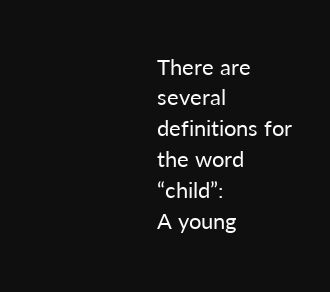There are several definitions for the word “child”:
A young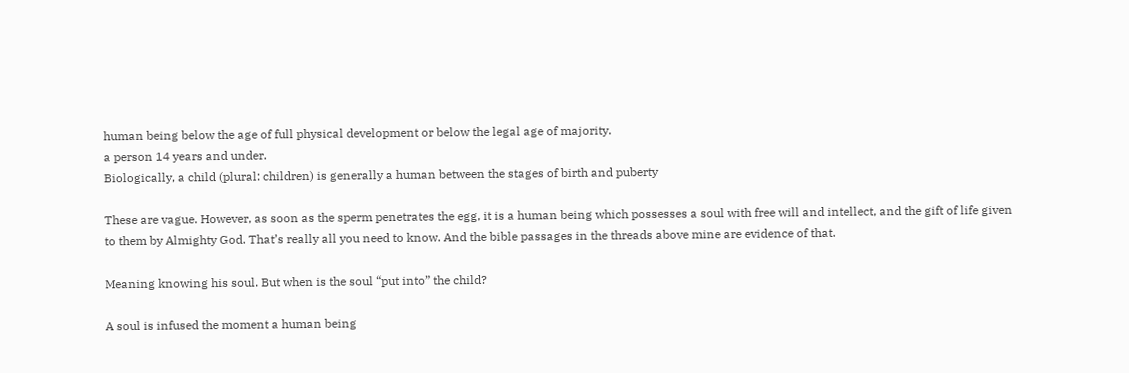human being below the age of full physical development or below the legal age of majority.
a person 14 years and under.
Biologically, a child (plural: children) is generally a human between the stages of birth and puberty

These are vague. However, as soon as the sperm penetrates the egg, it is a human being which possesses a soul with free will and intellect, and the gift of life given to them by Almighty God. That’s really all you need to know. And the bible passages in the threads above mine are evidence of that.

Meaning knowing his soul. But when is the soul “put into” the child?

A soul is infused the moment a human being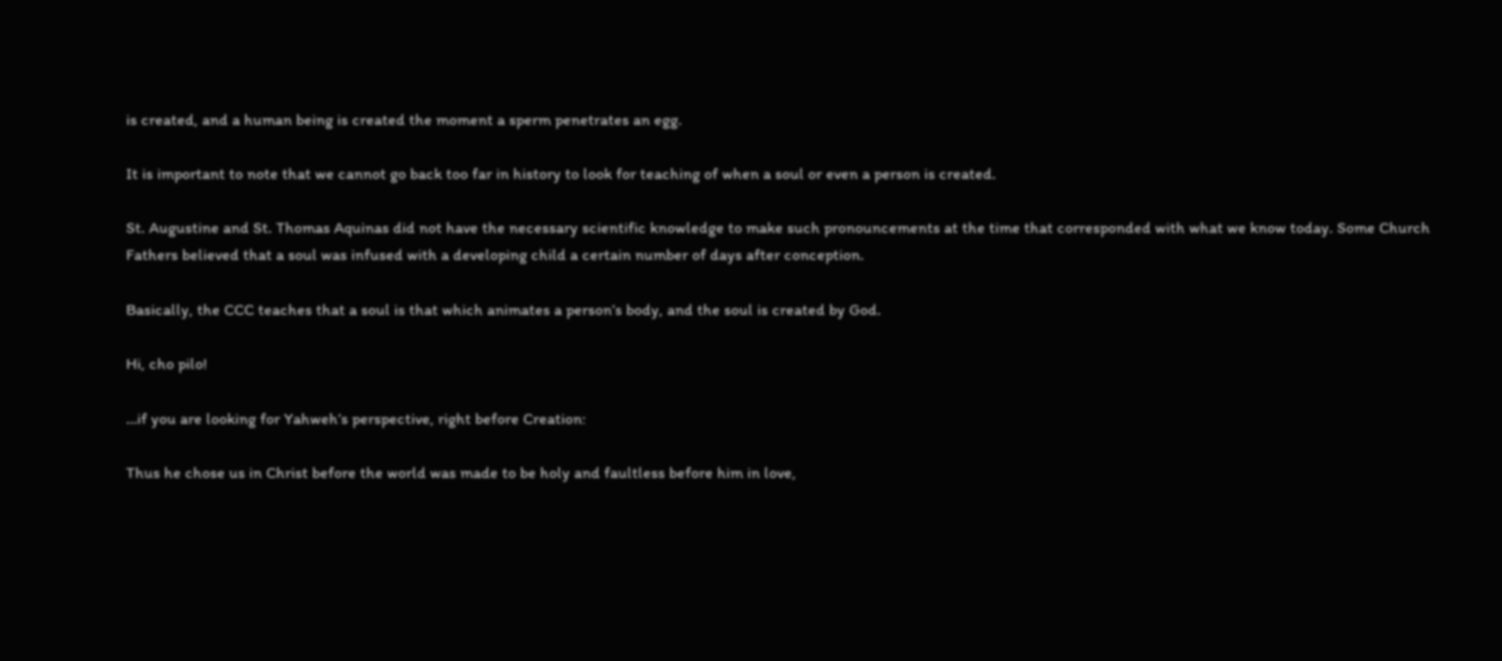is created, and a human being is created the moment a sperm penetrates an egg.

It is important to note that we cannot go back too far in history to look for teaching of when a soul or even a person is created.

St. Augustine and St. Thomas Aquinas did not have the necessary scientific knowledge to make such pronouncements at the time that corresponded with what we know today. Some Church Fathers believed that a soul was infused with a developing child a certain number of days after conception.

Basically, the CCC teaches that a soul is that which animates a person’s body, and the soul is created by God.

Hi, cho pilo!

…if you are looking for Yahweh’s perspective, right before Creation:

Thus he chose us in Christ before the world was made to be holy and faultless before him in love,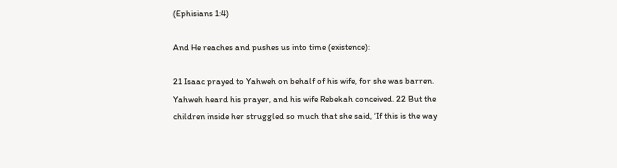(Ephisians 1:4)

And He reaches and pushes us into time (existence):

21 Isaac prayed to Yahweh on behalf of his wife, for she was barren. Yahweh heard his prayer, and his wife Rebekah conceived. 22 But the children inside her struggled so much that she said, ‘If this is the way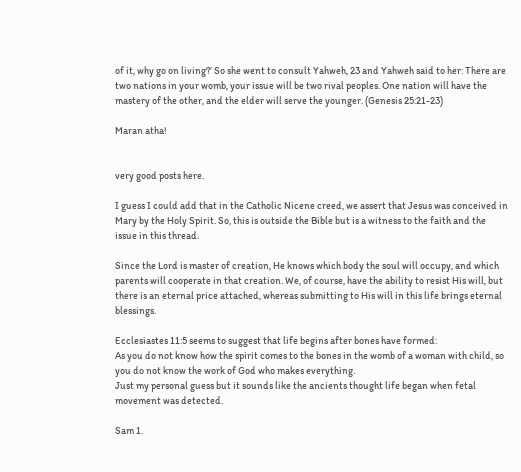of it, why go on living?’ So she went to consult Yahweh, 23 and Yahweh said to her: There are two nations in your womb, your issue will be two rival peoples. One nation will have the mastery of the other, and the elder will serve the younger. (Genesis 25:21-23)

Maran atha!


very good posts here.

I guess I could add that in the Catholic Nicene creed, we assert that Jesus was conceived in Mary by the Holy Spirit. So, this is outside the Bible but is a witness to the faith and the issue in this thread.

Since the Lord is master of creation, He knows which body the soul will occupy, and which parents will cooperate in that creation. We, of course, have the ability to resist His will, but there is an eternal price attached, whereas submitting to His will in this life brings eternal blessings.

Ecclesiastes 11:5 seems to suggest that life begins after bones have formed:
As you do not know how the spirit comes to the bones in the womb of a woman with child, so you do not know the work of God who makes everything.
Just my personal guess but it sounds like the ancients thought life began when fetal movement was detected.

Sam 1.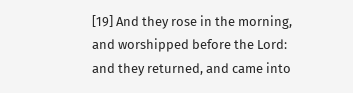[19] And they rose in the morning, and worshipped before the Lord: and they returned, and came into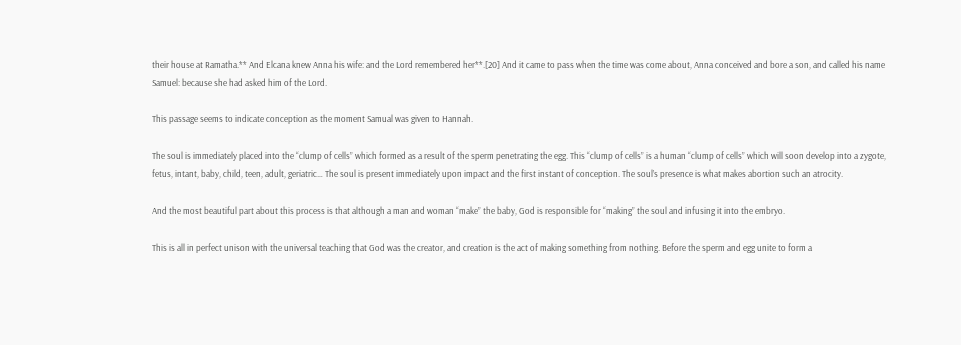their house at Ramatha.** And Elcana knew Anna his wife: and the Lord remembered her**.[20] And it came to pass when the time was come about, Anna conceived and bore a son, and called his name Samuel: because she had asked him of the Lord.

This passage seems to indicate conception as the moment Samual was given to Hannah.

The soul is immediately placed into the “clump of cells” which formed as a result of the sperm penetrating the egg. This “clump of cells” is a human “clump of cells” which will soon develop into a zygote, fetus, intant, baby, child, teen, adult, geriatric… The soul is present immediately upon impact and the first instant of conception. The soul’s presence is what makes abortion such an atrocity.

And the most beautiful part about this process is that although a man and woman “make” the baby, God is responsible for “making” the soul and infusing it into the embryo.

This is all in perfect unison with the universal teaching that God was the creator, and creation is the act of making something from nothing. Before the sperm and egg unite to form a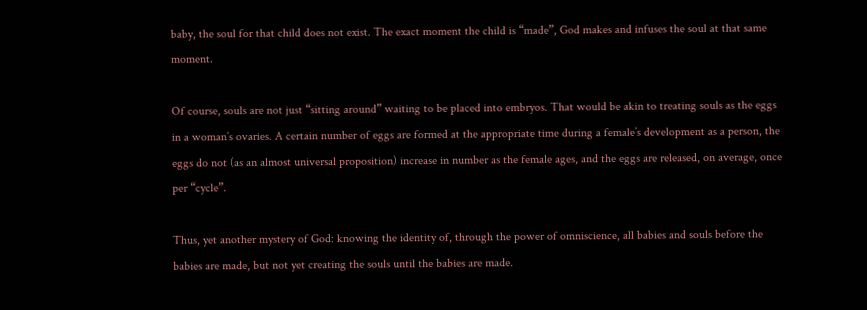baby, the soul for that child does not exist. The exact moment the child is “made”, God makes and infuses the soul at that same moment.

Of course, souls are not just “sitting around” waiting to be placed into embryos. That would be akin to treating souls as the eggs in a woman’s ovaries. A certain number of eggs are formed at the appropriate time during a female’s development as a person, the eggs do not (as an almost universal proposition) increase in number as the female ages, and the eggs are released, on average, once per “cycle”.

Thus, yet another mystery of God: knowing the identity of, through the power of omniscience, all babies and souls before the babies are made, but not yet creating the souls until the babies are made.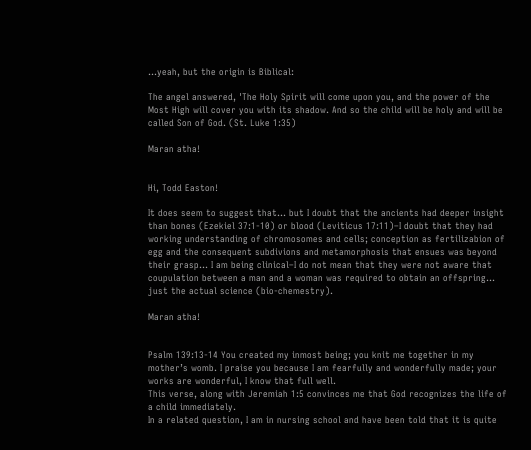…yeah, but the origin is Biblical:

The angel answered, 'The Holy Spirit will come upon you, and the power of the Most High will cover you with its shadow. And so the child will be holy and will be called Son of God. (St. Luke 1:35)

Maran atha!


Hi, Todd Easton!

It does seem to suggest that… but I doubt that the ancients had deeper insight than bones (Ezekiel 37:1-10) or blood (Leviticus 17:11)–I doubt that they had working understanding of chromosomes and cells; conception as fertilizabion of egg and the consequent subdivions and metamorphosis that ensues was beyond their grasp… I am being clinical–I do not mean that they were not aware that coupulation between a man and a woman was required to obtain an offspring… just the actual science (bio-chemestry).

Maran atha!


Psalm 139:13-14 You created my inmost being; you knit me together in my mother’s womb. I praise you because I am fearfully and wonderfully made; your works are wonderful, I know that full well.
This verse, along with Jeremiah 1:5 convinces me that God recognizes the life of a child immediately.
In a related question, I am in nursing school and have been told that it is quite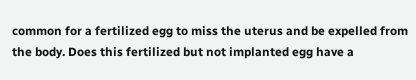common for a fertilized egg to miss the uterus and be expelled from the body. Does this fertilized but not implanted egg have a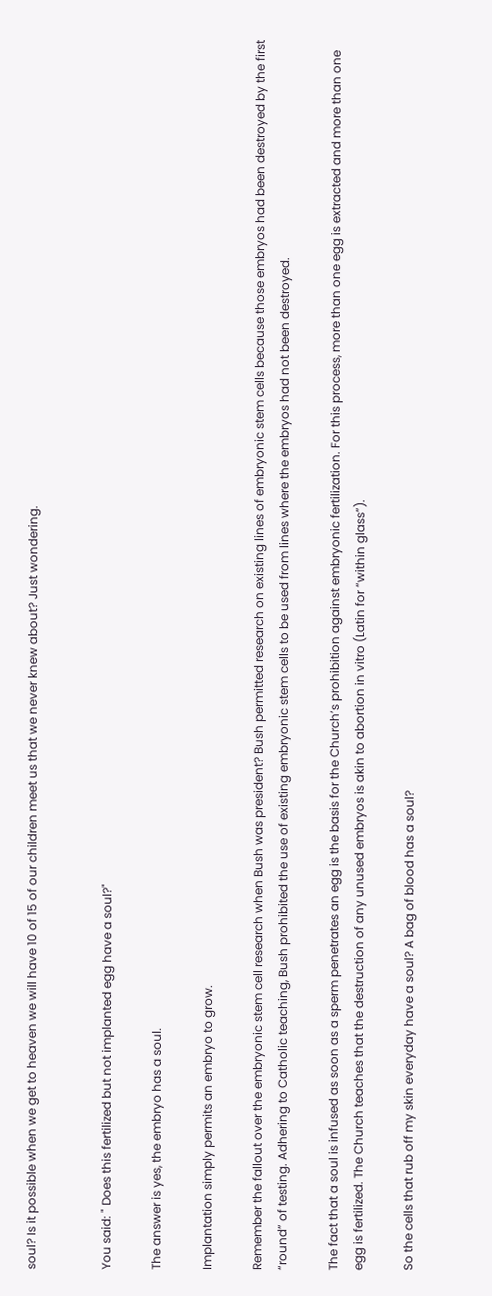soul? Is it possible when we get to heaven we will have 10 of 15 of our children meet us that we never knew about? Just wondering.


You said: " Does this fertilized but not implanted egg have a soul?"

The answer is yes, the embryo has a soul.

Implantation simply permits an embryo to grow.

Remember the fallout over the embryonic stem cell research when Bush was president? Bush permitted research on existing lines of embryonic stem cells because those embryos had been destroyed by the first “round” of testing. Adhering to Catholic teaching, Bush prohibited the use of existing embryonic stem cells to be used from lines where the embryos had not been destroyed.

The fact that a soul is infused as soon as a sperm penetrates an egg is the basis for the Church’s prohibition against embryonic fertilization. For this process, more than one egg is extracted and more than one egg is fertilized. The Church teaches that the destruction of any unused embryos is akin to abortion in vitro (Latin for “within glass”).

So the cells that rub off my skin everyday have a soul? A bag of blood has a soul?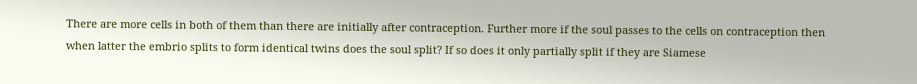There are more cells in both of them than there are initially after contraception. Further more if the soul passes to the cells on contraception then when latter the embrio splits to form identical twins does the soul split? If so does it only partially split if they are Siamese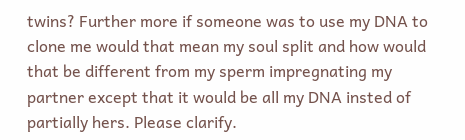twins? Further more if someone was to use my DNA to clone me would that mean my soul split and how would that be different from my sperm impregnating my partner except that it would be all my DNA insted of partially hers. Please clarify.